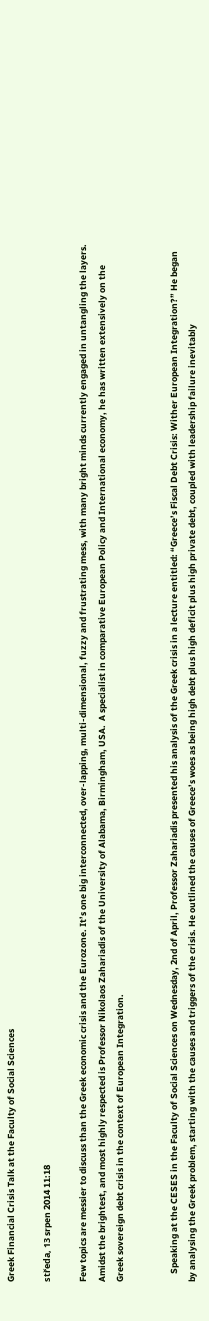Greek Financial Crisis Talk at the Faculty of Social Sciences

středa, 13 srpen 2014 11:18

Few topics are messier to discuss than the Greek economic crisis and the Eurozone. It’s one big interconnected, over-lapping, multi-dimensional, fuzzy and frustrating mess, with many bright minds currently engaged in untangling the layers. Amidst the brightest, and most highly respected is Professor Nikolaos Zahariadis of the University of Alabama, Birmingham, USA.  A specialist in comparative European Policy and International economy, he has written extensively on the Greek sovereign debt crisis in the context of European Integration.


    Speaking at the CESES in the Faculty of Social Sciences on Wednesday, 2nd of April, Professor Zahariadis presented his analysis of the Greek crisis in a lecture entitled: “Greece’s Fiscal Debt Crisis: Wither European Integration?” He began by analysing the Greek problem, starting with the causes and triggers of the crisis. He outlined the causes of Greece’s woes as being high debt plus high deficit plus high private debt, coupled with leadership failure inevitably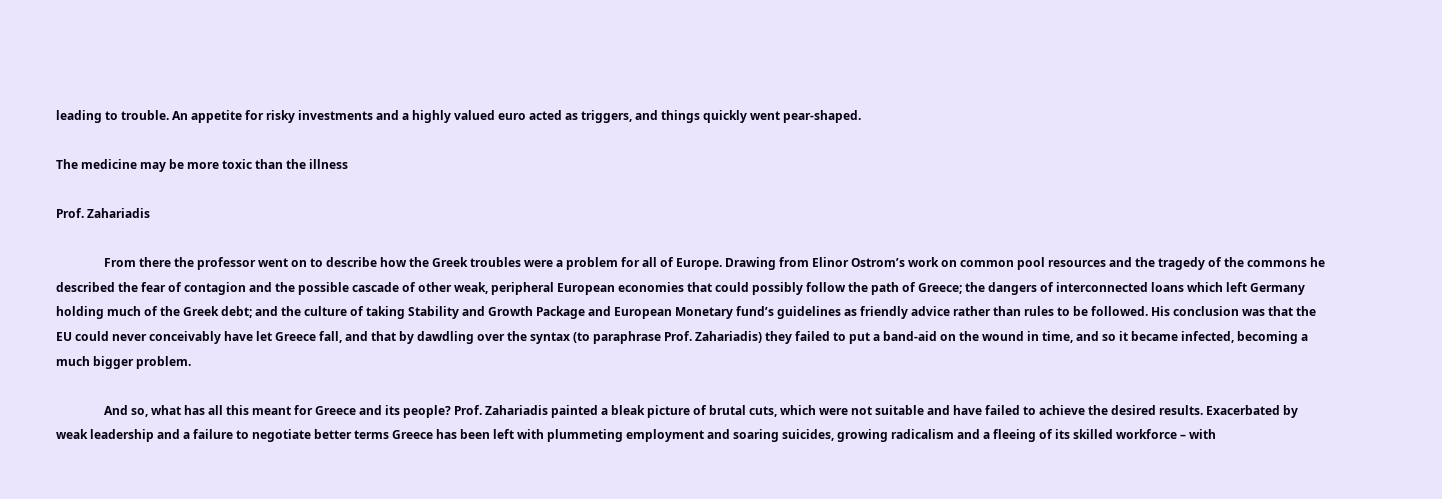leading to trouble. An appetite for risky investments and a highly valued euro acted as triggers, and things quickly went pear-shaped.

The medicine may be more toxic than the illness

Prof. Zahariadis

                From there the professor went on to describe how the Greek troubles were a problem for all of Europe. Drawing from Elinor Ostrom’s work on common pool resources and the tragedy of the commons he described the fear of contagion and the possible cascade of other weak, peripheral European economies that could possibly follow the path of Greece; the dangers of interconnected loans which left Germany holding much of the Greek debt; and the culture of taking Stability and Growth Package and European Monetary fund’s guidelines as friendly advice rather than rules to be followed. His conclusion was that the EU could never conceivably have let Greece fall, and that by dawdling over the syntax (to paraphrase Prof. Zahariadis) they failed to put a band-aid on the wound in time, and so it became infected, becoming a much bigger problem.

                And so, what has all this meant for Greece and its people? Prof. Zahariadis painted a bleak picture of brutal cuts, which were not suitable and have failed to achieve the desired results. Exacerbated by weak leadership and a failure to negotiate better terms Greece has been left with plummeting employment and soaring suicides, growing radicalism and a fleeing of its skilled workforce – with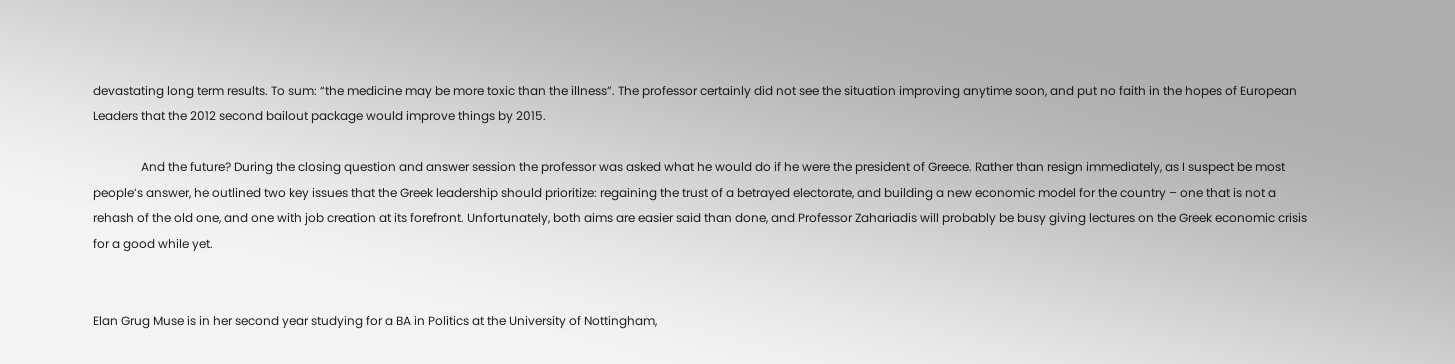devastating long term results. To sum: “the medicine may be more toxic than the illness”. The professor certainly did not see the situation improving anytime soon, and put no faith in the hopes of European Leaders that the 2012 second bailout package would improve things by 2015.

                And the future? During the closing question and answer session the professor was asked what he would do if he were the president of Greece. Rather than resign immediately, as I suspect be most people’s answer, he outlined two key issues that the Greek leadership should prioritize: regaining the trust of a betrayed electorate, and building a new economic model for the country – one that is not a rehash of the old one, and one with job creation at its forefront. Unfortunately, both aims are easier said than done, and Professor Zahariadis will probably be busy giving lectures on the Greek economic crisis for a good while yet.


Elan Grug Muse is in her second year studying for a BA in Politics at the University of Nottingham,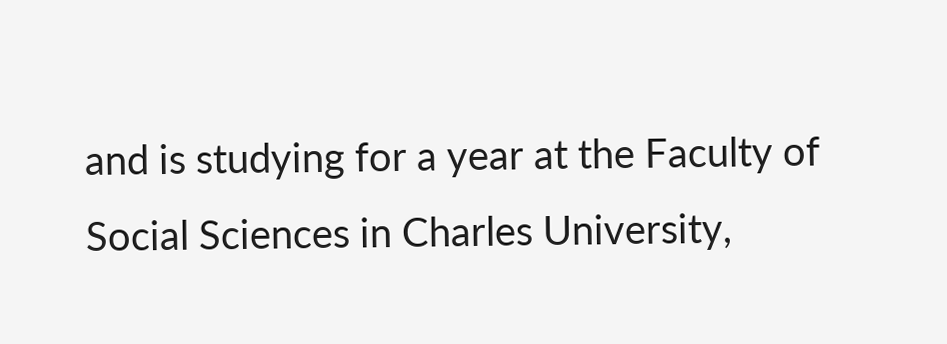and is studying for a year at the Faculty of Social Sciences in Charles University,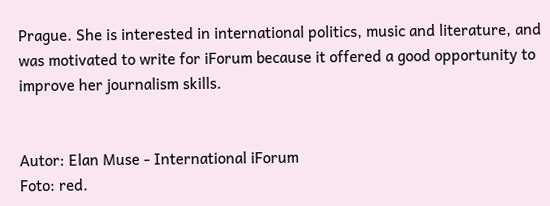Prague. She is interested in international politics, music and literature, and was motivated to write for iForum because it offered a good opportunity to improve her journalism skills.


Autor: Elan Muse - International iForum
Foto: red.